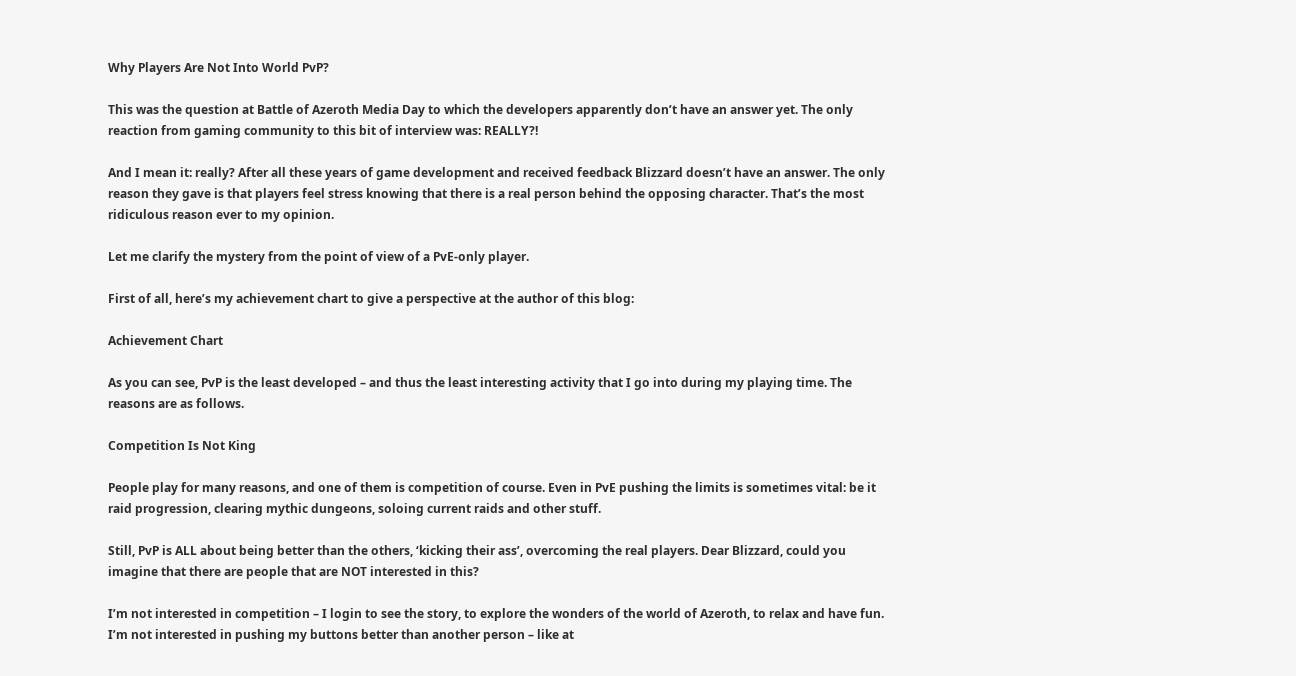Why Players Are Not Into World PvP?

This was the question at Battle of Azeroth Media Day to which the developers apparently don’t have an answer yet. The only reaction from gaming community to this bit of interview was: REALLY?!

And I mean it: really? After all these years of game development and received feedback Blizzard doesn’t have an answer. The only reason they gave is that players feel stress knowing that there is a real person behind the opposing character. That’s the most ridiculous reason ever to my opinion.

Let me clarify the mystery from the point of view of a PvE-only player.

First of all, here’s my achievement chart to give a perspective at the author of this blog:

Achievement Chart

As you can see, PvP is the least developed – and thus the least interesting activity that I go into during my playing time. The reasons are as follows.

Competition Is Not King

People play for many reasons, and one of them is competition of course. Even in PvE pushing the limits is sometimes vital: be it raid progression, clearing mythic dungeons, soloing current raids and other stuff.

Still, PvP is ALL about being better than the others, ‘kicking their ass’, overcoming the real players. Dear Blizzard, could you imagine that there are people that are NOT interested in this?

I’m not interested in competition – I login to see the story, to explore the wonders of the world of Azeroth, to relax and have fun. I’m not interested in pushing my buttons better than another person – like at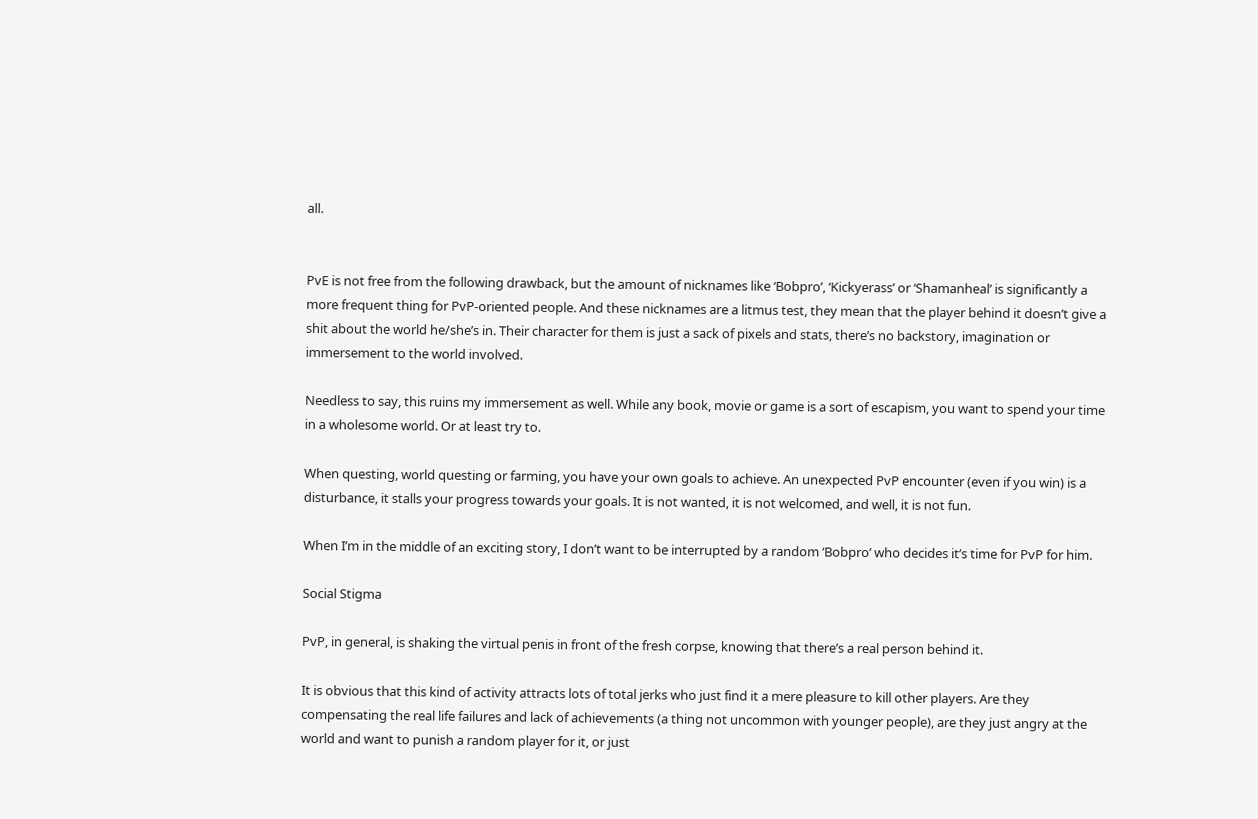all.


PvE is not free from the following drawback, but the amount of nicknames like ‘Bobpro’, ‘Kickyerass’ or ‘Shamanheal’ is significantly a more frequent thing for PvP-oriented people. And these nicknames are a litmus test, they mean that the player behind it doesn’t give a shit about the world he/she’s in. Their character for them is just a sack of pixels and stats, there’s no backstory, imagination or immersement to the world involved.

Needless to say, this ruins my immersement as well. While any book, movie or game is a sort of escapism, you want to spend your time in a wholesome world. Or at least try to.

When questing, world questing or farming, you have your own goals to achieve. An unexpected PvP encounter (even if you win) is a disturbance, it stalls your progress towards your goals. It is not wanted, it is not welcomed, and well, it is not fun.

When I’m in the middle of an exciting story, I don’t want to be interrupted by a random ‘Bobpro’ who decides it’s time for PvP for him.

Social Stigma

PvP, in general, is shaking the virtual penis in front of the fresh corpse, knowing that there’s a real person behind it.

It is obvious that this kind of activity attracts lots of total jerks who just find it a mere pleasure to kill other players. Are they compensating the real life failures and lack of achievements (a thing not uncommon with younger people), are they just angry at the world and want to punish a random player for it, or just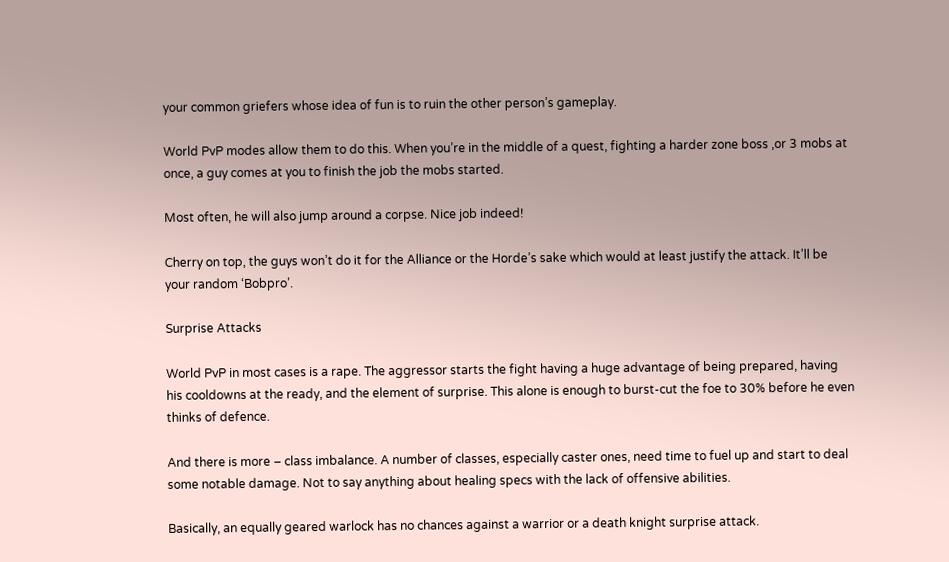your common griefers whose idea of fun is to ruin the other person’s gameplay.

World PvP modes allow them to do this. When you’re in the middle of a quest, fighting a harder zone boss ,or 3 mobs at once, a guy comes at you to finish the job the mobs started.

Most often, he will also jump around a corpse. Nice job indeed!

Cherry on top, the guys won’t do it for the Alliance or the Horde’s sake which would at least justify the attack. It’ll be your random ‘Bobpro’.

Surprise Attacks

World PvP in most cases is a rape. The aggressor starts the fight having a huge advantage of being prepared, having his cooldowns at the ready, and the element of surprise. This alone is enough to burst-cut the foe to 30% before he even thinks of defence.

And there is more – class imbalance. A number of classes, especially caster ones, need time to fuel up and start to deal some notable damage. Not to say anything about healing specs with the lack of offensive abilities.

Basically, an equally geared warlock has no chances against a warrior or a death knight surprise attack.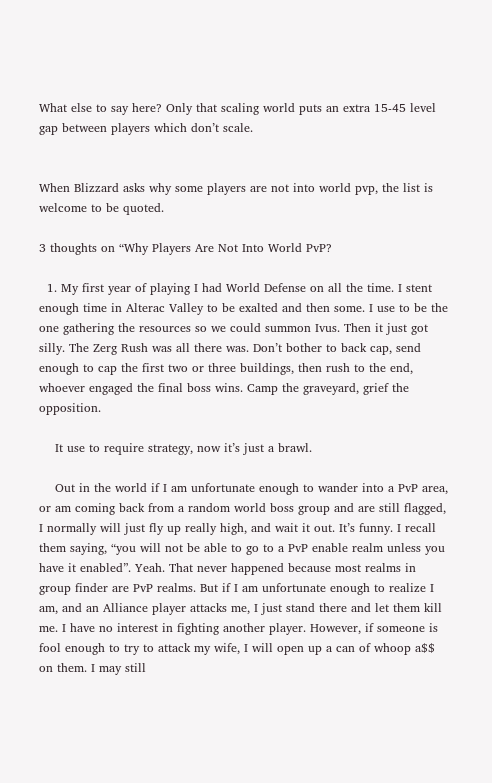What else to say here? Only that scaling world puts an extra 15-45 level gap between players which don’t scale.


When Blizzard asks why some players are not into world pvp, the list is welcome to be quoted.

3 thoughts on “Why Players Are Not Into World PvP?

  1. My first year of playing I had World Defense on all the time. I stent enough time in Alterac Valley to be exalted and then some. I use to be the one gathering the resources so we could summon Ivus. Then it just got silly. The Zerg Rush was all there was. Don’t bother to back cap, send enough to cap the first two or three buildings, then rush to the end, whoever engaged the final boss wins. Camp the graveyard, grief the opposition.

    It use to require strategy, now it’s just a brawl.

    Out in the world if I am unfortunate enough to wander into a PvP area, or am coming back from a random world boss group and are still flagged, I normally will just fly up really high, and wait it out. It’s funny. I recall them saying, “you will not be able to go to a PvP enable realm unless you have it enabled”. Yeah. That never happened because most realms in group finder are PvP realms. But if I am unfortunate enough to realize I am, and an Alliance player attacks me, I just stand there and let them kill me. I have no interest in fighting another player. However, if someone is fool enough to try to attack my wife, I will open up a can of whoop a$$ on them. I may still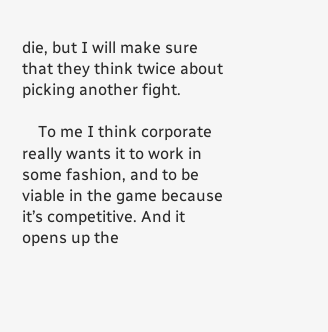die, but I will make sure that they think twice about picking another fight.

    To me I think corporate really wants it to work in some fashion, and to be viable in the game because it’s competitive. And it opens up the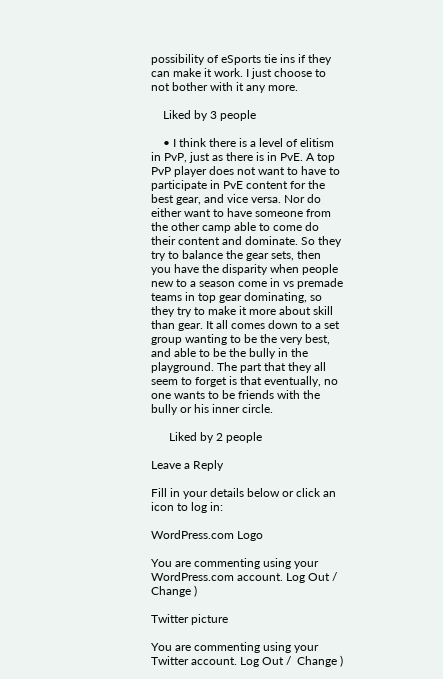possibility of eSports tie ins if they can make it work. I just choose to not bother with it any more.

    Liked by 3 people

    • I think there is a level of elitism in PvP, just as there is in PvE. A top PvP player does not want to have to participate in PvE content for the best gear, and vice versa. Nor do either want to have someone from the other camp able to come do their content and dominate. So they try to balance the gear sets, then you have the disparity when people new to a season come in vs premade teams in top gear dominating, so they try to make it more about skill than gear. It all comes down to a set group wanting to be the very best, and able to be the bully in the playground. The part that they all seem to forget is that eventually, no one wants to be friends with the bully or his inner circle.

      Liked by 2 people

Leave a Reply

Fill in your details below or click an icon to log in:

WordPress.com Logo

You are commenting using your WordPress.com account. Log Out /  Change )

Twitter picture

You are commenting using your Twitter account. Log Out /  Change )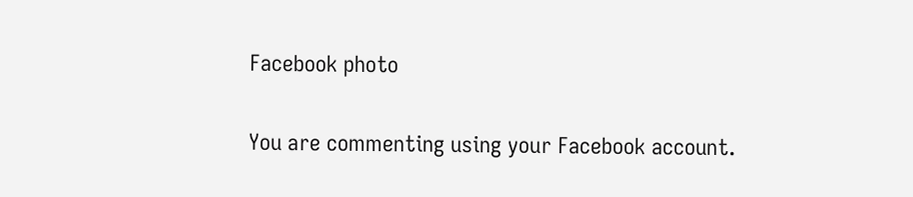Facebook photo

You are commenting using your Facebook account.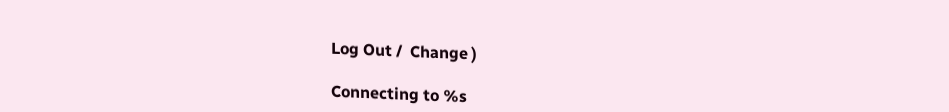Log Out /  Change )

Connecting to %s